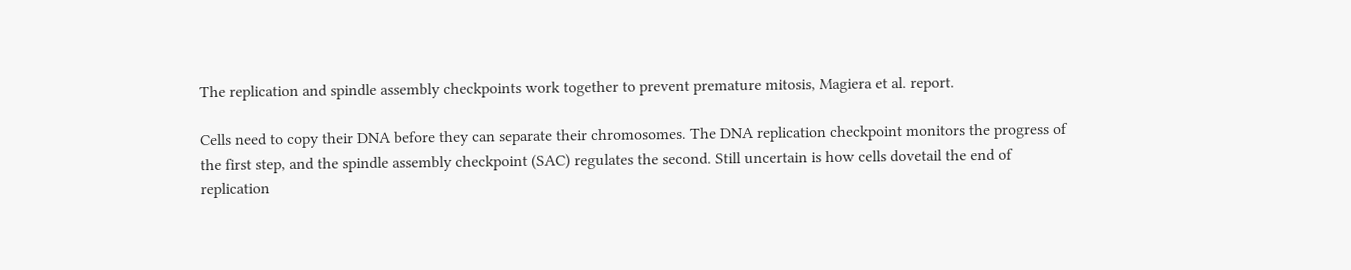The replication and spindle assembly checkpoints work together to prevent premature mitosis, Magiera et al. report.

Cells need to copy their DNA before they can separate their chromosomes. The DNA replication checkpoint monitors the progress of the first step, and the spindle assembly checkpoint (SAC) regulates the second. Still uncertain is how cells dovetail the end of replication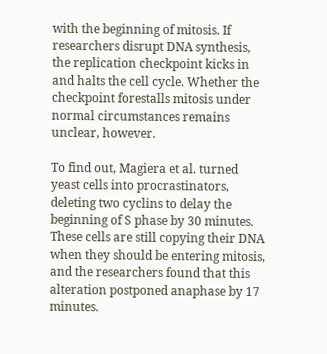with the beginning of mitosis. If researchers disrupt DNA synthesis, the replication checkpoint kicks in and halts the cell cycle. Whether the checkpoint forestalls mitosis under normal circumstances remains unclear, however.

To find out, Magiera et al. turned yeast cells into procrastinators, deleting two cyclins to delay the beginning of S phase by 30 minutes. These cells are still copying their DNA when they should be entering mitosis, and the researchers found that this alteration postponed anaphase by 17 minutes.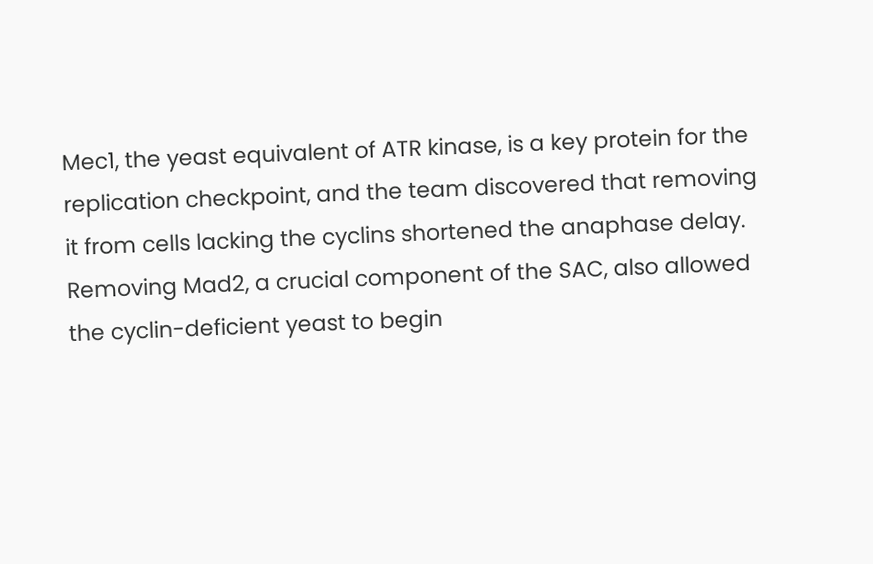Mec1, the yeast equivalent of ATR kinase, is a key protein for the replication checkpoint, and the team discovered that removing it from cells lacking the cyclins shortened the anaphase delay. Removing Mad2, a crucial component of the SAC, also allowed the cyclin-deficient yeast to begin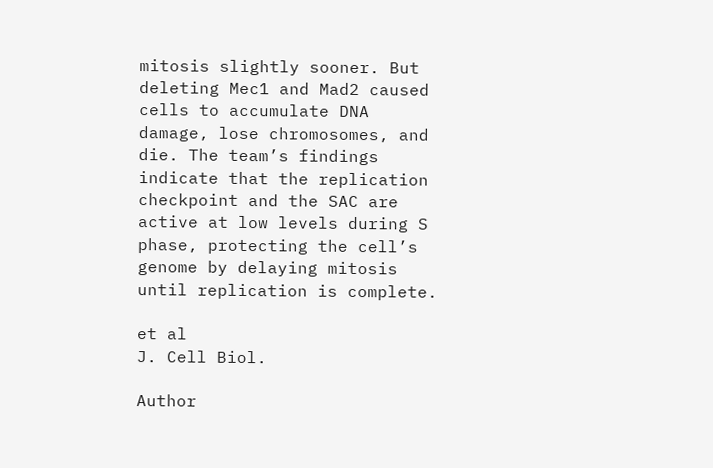mitosis slightly sooner. But deleting Mec1 and Mad2 caused cells to accumulate DNA damage, lose chromosomes, and die. The team’s findings indicate that the replication checkpoint and the SAC are active at low levels during S phase, protecting the cell’s genome by delaying mitosis until replication is complete.

et al
J. Cell Biol.

Author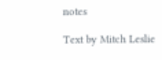notes

Text by Mitch Leslie